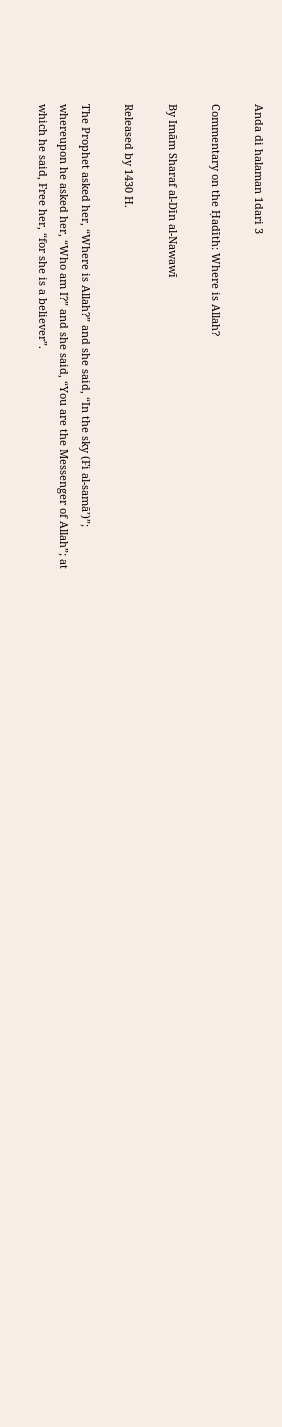Anda di halaman 1dari 3

Commentary on the Ḥadīth: Where is Allah?

By Imām Sharaf al-Dīn al-Nawawī

Released by 1430 H.

The Prophet asked her, “Where is Allah?” and she said, “In the sky (Fi al-samā’)”;
whereupon he asked her, “Who am I?” and she said, “You are the Messenger of Allah”; at
which he said, Free her, “for she is a believer”.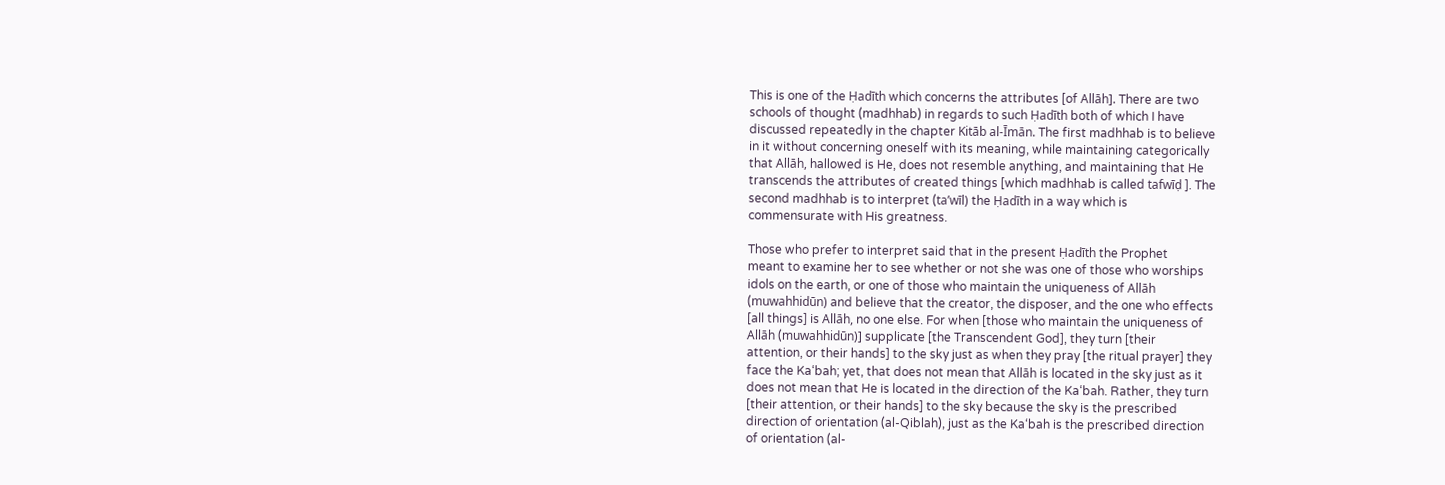This is one of the Ḥadīth which concerns the attributes [of Allāh]. There are two
schools of thought (madhhab) in regards to such Ḥadīth both of which I have
discussed repeatedly in the chapter Kitāb al-Īmān. The first madhhab is to believe
in it without concerning oneself with its meaning, while maintaining categorically
that Allāh, hallowed is He, does not resemble anything, and maintaining that He
transcends the attributes of created things [which madhhab is called tafwīḍ ]. The
second madhhab is to interpret (ta’wīl) the Ḥadīth in a way which is
commensurate with His greatness.

Those who prefer to interpret said that in the present Ḥadīth the Prophet
meant to examine her to see whether or not she was one of those who worships
idols on the earth, or one of those who maintain the uniqueness of Allāh
(muwahhidūn) and believe that the creator, the disposer, and the one who effects
[all things] is Allāh, no one else. For when [those who maintain the uniqueness of
Allāh (muwahhidūn)] supplicate [the Transcendent God], they turn [their
attention, or their hands] to the sky just as when they pray [the ritual prayer] they
face the Ka‘bah; yet, that does not mean that Allāh is located in the sky just as it
does not mean that He is located in the direction of the Ka‘bah. Rather, they turn
[their attention, or their hands] to the sky because the sky is the prescribed
direction of orientation (al-Qiblah), just as the Ka‘bah is the prescribed direction
of orientation (al-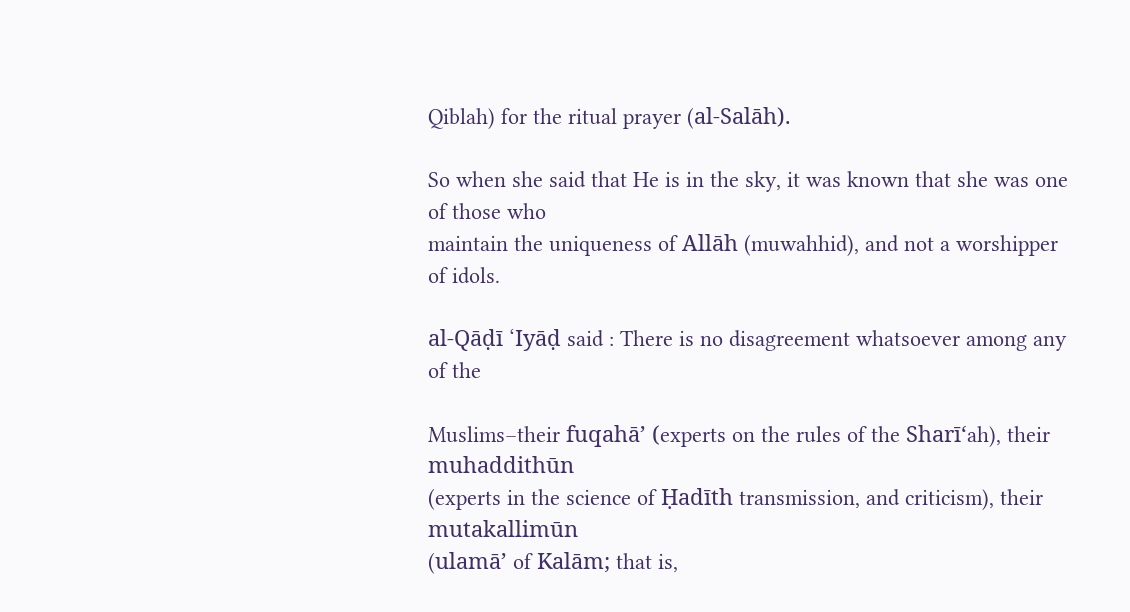Qiblah) for the ritual prayer (al-Salāh).

So when she said that He is in the sky, it was known that she was one of those who
maintain the uniqueness of Allāh (muwahhid), and not a worshipper of idols.

al-Qāḍī ‘Iyāḍ said : There is no disagreement whatsoever among any of the

Muslims–their fuqahā’ (experts on the rules of the Sharī‘ah), their muhaddithūn
(experts in the science of Ḥadīth transmission, and criticism), their mutakallimūn
(ulamā’ of Kalām; that is,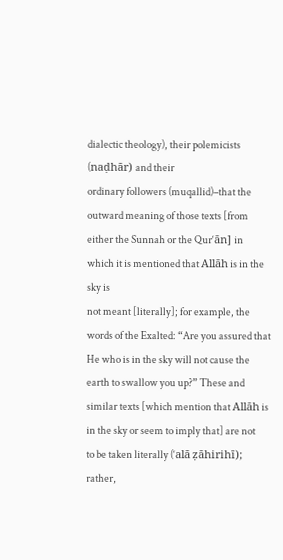dialectic theology), their polemicists (naḍhār) and their
ordinary followers (muqallid)–that the outward meaning of those texts [from
either the Sunnah or the Qur‘ān] in which it is mentioned that Allāh is in the sky is
not meant [literally]; for example, the words of the Exalted: “Are you assured that
He who is in the sky will not cause the earth to swallow you up?” These and
similar texts [which mention that Allāh is in the sky or seem to imply that] are not
to be taken literally (‘alā ẓāhirihī); rather,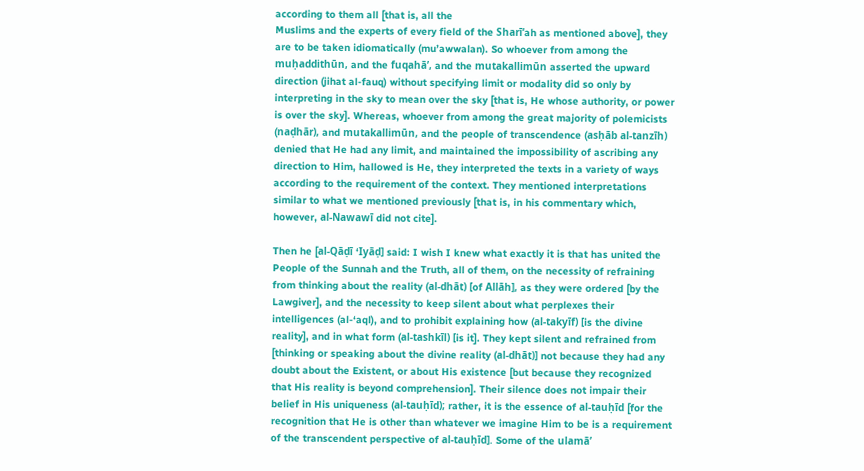according to them all [that is, all the
Muslims and the experts of every field of the Sharī‘ah as mentioned above], they
are to be taken idiomatically (mu’awwalan). So whoever from among the
muḥaddithūn, and the fuqahā’, and the mutakallimūn asserted the upward
direction (jihat al-fauq) without specifying limit or modality did so only by
interpreting in the sky to mean over the sky [that is, He whose authority, or power
is over the sky]. Whereas, whoever from among the great majority of polemicists
(naḍhār), and mutakallimūn, and the people of transcendence (asḥāb al-tanzīh)
denied that He had any limit, and maintained the impossibility of ascribing any
direction to Him, hallowed is He, they interpreted the texts in a variety of ways
according to the requirement of the context. They mentioned interpretations
similar to what we mentioned previously [that is, in his commentary which,
however, al-Nawawī did not cite].

Then he [al-Qāḍī ‘Iyāḍ] said: I wish I knew what exactly it is that has united the
People of the Sunnah and the Truth, all of them, on the necessity of refraining
from thinking about the reality (al-dhāt) [of Allāh], as they were ordered [by the
Lawgiver], and the necessity to keep silent about what perplexes their
intelligences (al-‘aql), and to prohibit explaining how (al-takyīf) [is the divine
reality], and in what form (al-tashkīl) [is it]. They kept silent and refrained from
[thinking or speaking about the divine reality (al-dhāt)] not because they had any
doubt about the Existent, or about His existence [but because they recognized
that His reality is beyond comprehension]. Their silence does not impair their
belief in His uniqueness (al-tauḥīd); rather, it is the essence of al-tauḥīd [for the
recognition that He is other than whatever we imagine Him to be is a requirement
of the transcendent perspective of al-tauḥīd]. Some of the ulamā’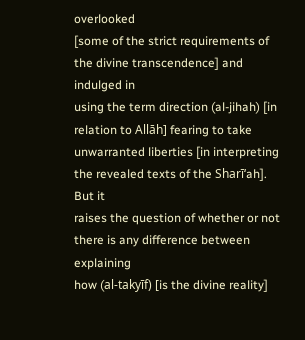overlooked
[some of the strict requirements of the divine transcendence] and indulged in
using the term direction (al-jihah) [in relation to Allāh] fearing to take
unwarranted liberties [in interpreting the revealed texts of the Sharī‘ah]. But it
raises the question of whether or not there is any difference between explaining
how (al-takyīf) [is the divine reality]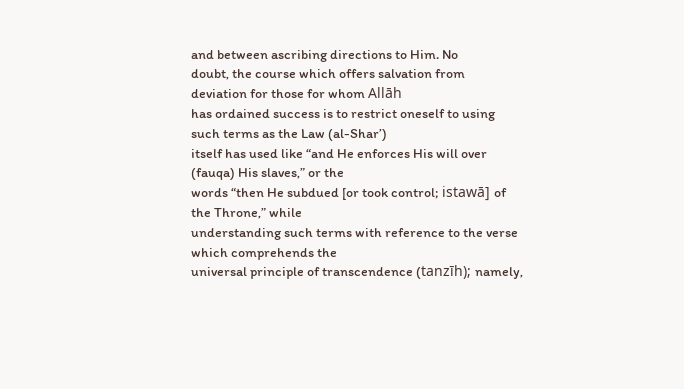and between ascribing directions to Him. No
doubt, the course which offers salvation from deviation for those for whom Allāh
has ordained success is to restrict oneself to using such terms as the Law (al-Shar’)
itself has used like “and He enforces His will over (fauqa) His slaves,” or the
words “then He subdued [or took control; istawā] of the Throne,” while
understanding such terms with reference to the verse which comprehends the
universal principle of transcendence (tanzīh); namely,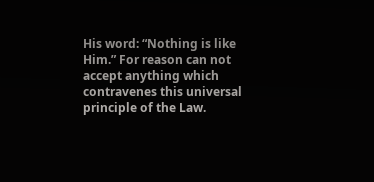His word: “Nothing is like
Him.” For reason can not accept anything which contravenes this universal
principle of the Law.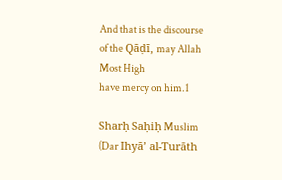And that is the discourse of the Qāḍī, may Allah Most High
have mercy on him.1

Sharḥ Saḥiḥ Muslim (Dar Ihyā’ al-Turāth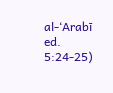al-‘Arabī ed. 5:24-25)